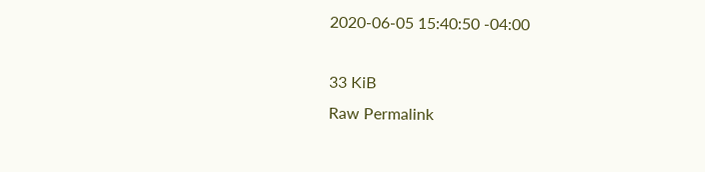2020-06-05 15:40:50 -04:00

33 KiB
Raw Permalink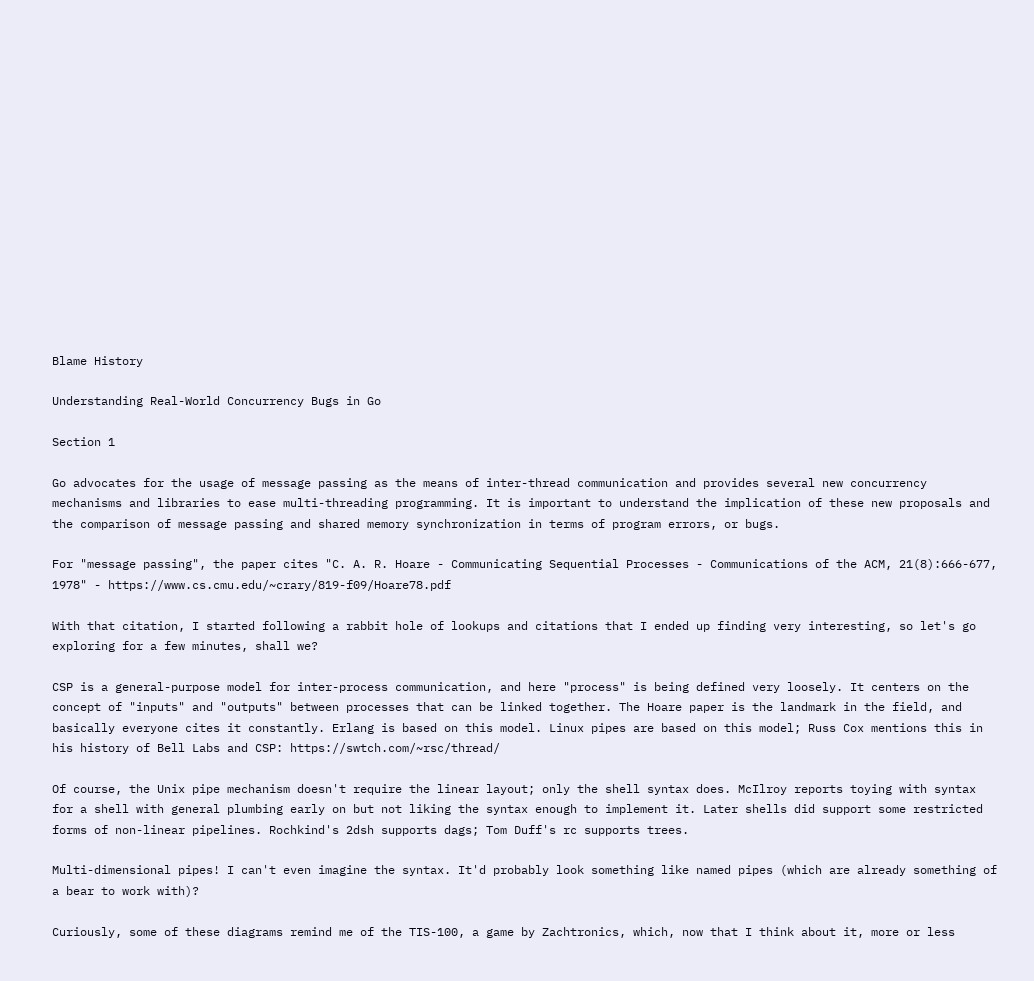Blame History

Understanding Real-World Concurrency Bugs in Go

Section 1

Go advocates for the usage of message passing as the means of inter-thread communication and provides several new concurrency mechanisms and libraries to ease multi-threading programming. It is important to understand the implication of these new proposals and the comparison of message passing and shared memory synchronization in terms of program errors, or bugs.

For "message passing", the paper cites "C. A. R. Hoare - Communicating Sequential Processes - Communications of the ACM, 21(8):666-677, 1978" - https://www.cs.cmu.edu/~crary/819-f09/Hoare78.pdf

With that citation, I started following a rabbit hole of lookups and citations that I ended up finding very interesting, so let's go exploring for a few minutes, shall we?

CSP is a general-purpose model for inter-process communication, and here "process" is being defined very loosely. It centers on the concept of "inputs" and "outputs" between processes that can be linked together. The Hoare paper is the landmark in the field, and basically everyone cites it constantly. Erlang is based on this model. Linux pipes are based on this model; Russ Cox mentions this in his history of Bell Labs and CSP: https://swtch.com/~rsc/thread/

Of course, the Unix pipe mechanism doesn't require the linear layout; only the shell syntax does. McIlroy reports toying with syntax for a shell with general plumbing early on but not liking the syntax enough to implement it. Later shells did support some restricted forms of non-linear pipelines. Rochkind's 2dsh supports dags; Tom Duff's rc supports trees.

Multi-dimensional pipes! I can't even imagine the syntax. It'd probably look something like named pipes (which are already something of a bear to work with)?

Curiously, some of these diagrams remind me of the TIS-100, a game by Zachtronics, which, now that I think about it, more or less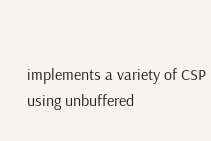implements a variety of CSP using unbuffered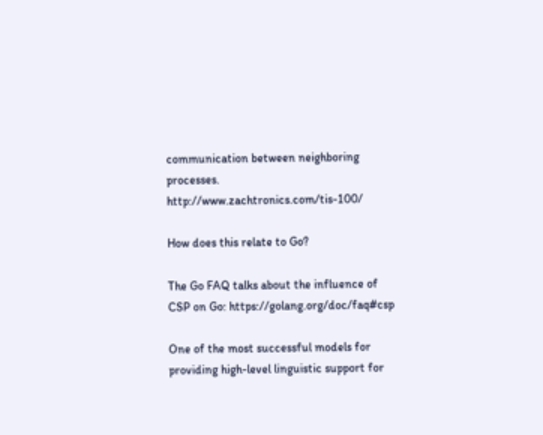communication between neighboring processes. http://www.zachtronics.com/tis-100/

How does this relate to Go?

The Go FAQ talks about the influence of CSP on Go: https://golang.org/doc/faq#csp

One of the most successful models for providing high-level linguistic support for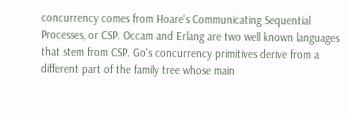concurrency comes from Hoare's Communicating Sequential Processes, or CSP. Occam and Erlang are two well known languages that stem from CSP. Go's concurrency primitives derive from a different part of the family tree whose main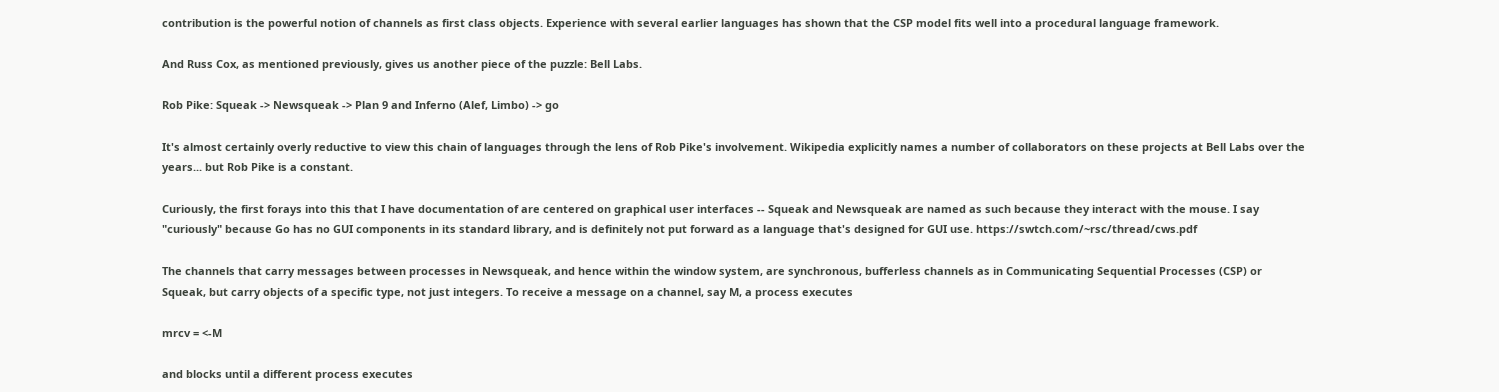contribution is the powerful notion of channels as first class objects. Experience with several earlier languages has shown that the CSP model fits well into a procedural language framework.

And Russ Cox, as mentioned previously, gives us another piece of the puzzle: Bell Labs.

Rob Pike: Squeak -> Newsqueak -> Plan 9 and Inferno (Alef, Limbo) -> go

It's almost certainly overly reductive to view this chain of languages through the lens of Rob Pike's involvement. Wikipedia explicitly names a number of collaborators on these projects at Bell Labs over the years... but Rob Pike is a constant.

Curiously, the first forays into this that I have documentation of are centered on graphical user interfaces -- Squeak and Newsqueak are named as such because they interact with the mouse. I say "curiously" because Go has no GUI components in its standard library, and is definitely not put forward as a language that's designed for GUI use. https://swtch.com/~rsc/thread/cws.pdf

The channels that carry messages between processes in Newsqueak, and hence within the window system, are synchronous, bufferless channels as in Communicating Sequential Processes (CSP) or Squeak, but carry objects of a specific type, not just integers. To receive a message on a channel, say M, a process executes

mrcv = <-M

and blocks until a different process executes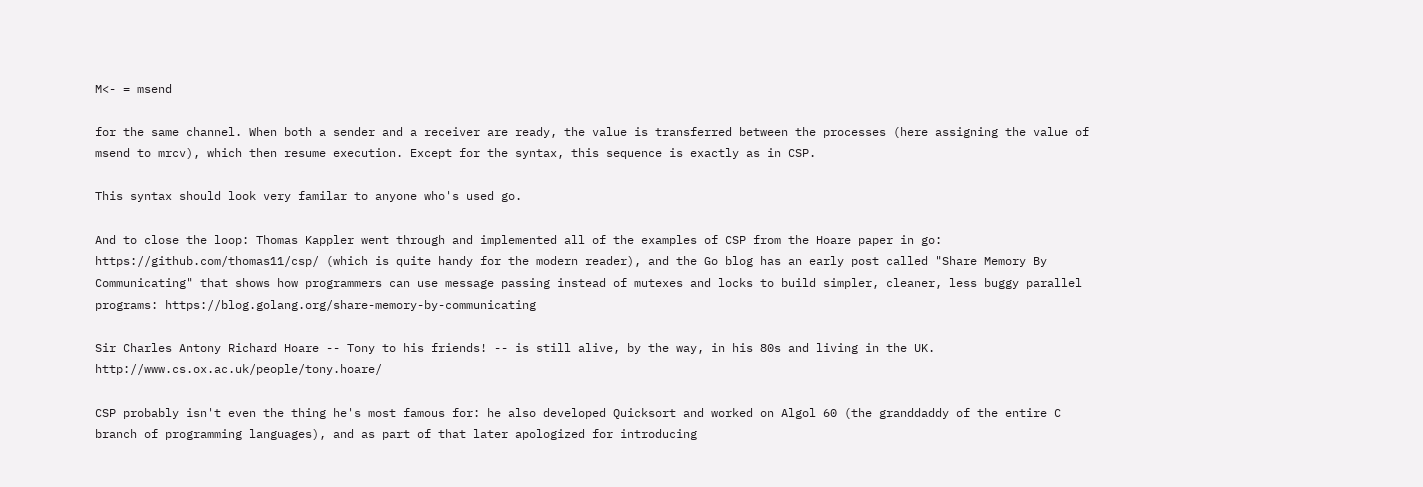M<- = msend

for the same channel. When both a sender and a receiver are ready, the value is transferred between the processes (here assigning the value of msend to mrcv), which then resume execution. Except for the syntax, this sequence is exactly as in CSP.

This syntax should look very familar to anyone who's used go.

And to close the loop: Thomas Kappler went through and implemented all of the examples of CSP from the Hoare paper in go: https://github.com/thomas11/csp/ (which is quite handy for the modern reader), and the Go blog has an early post called "Share Memory By Communicating" that shows how programmers can use message passing instead of mutexes and locks to build simpler, cleaner, less buggy parallel programs: https://blog.golang.org/share-memory-by-communicating

Sir Charles Antony Richard Hoare -- Tony to his friends! -- is still alive, by the way, in his 80s and living in the UK. http://www.cs.ox.ac.uk/people/tony.hoare/

CSP probably isn't even the thing he's most famous for: he also developed Quicksort and worked on Algol 60 (the granddaddy of the entire C branch of programming languages), and as part of that later apologized for introducing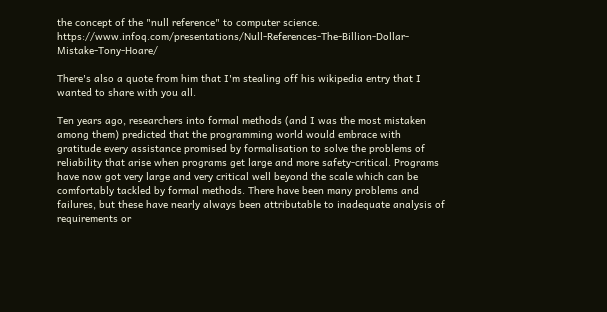the concept of the "null reference" to computer science. https://www.infoq.com/presentations/Null-References-The-Billion-Dollar-Mistake-Tony-Hoare/

There's also a quote from him that I'm stealing off his wikipedia entry that I wanted to share with you all.

Ten years ago, researchers into formal methods (and I was the most mistaken among them) predicted that the programming world would embrace with gratitude every assistance promised by formalisation to solve the problems of reliability that arise when programs get large and more safety-critical. Programs have now got very large and very critical well beyond the scale which can be comfortably tackled by formal methods. There have been many problems and failures, but these have nearly always been attributable to inadequate analysis of requirements or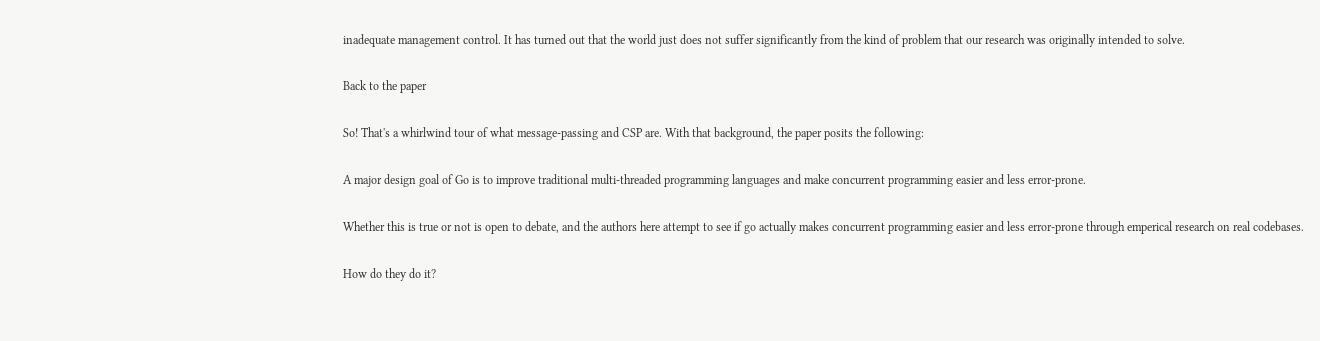inadequate management control. It has turned out that the world just does not suffer significantly from the kind of problem that our research was originally intended to solve.

Back to the paper

So! That's a whirlwind tour of what message-passing and CSP are. With that background, the paper posits the following:

A major design goal of Go is to improve traditional multi-threaded programming languages and make concurrent programming easier and less error-prone.

Whether this is true or not is open to debate, and the authors here attempt to see if go actually makes concurrent programming easier and less error-prone through emperical research on real codebases.

How do they do it?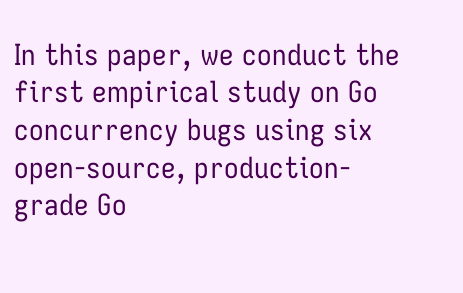In this paper, we conduct the first empirical study on Go concurrency bugs using six open-source, production- grade Go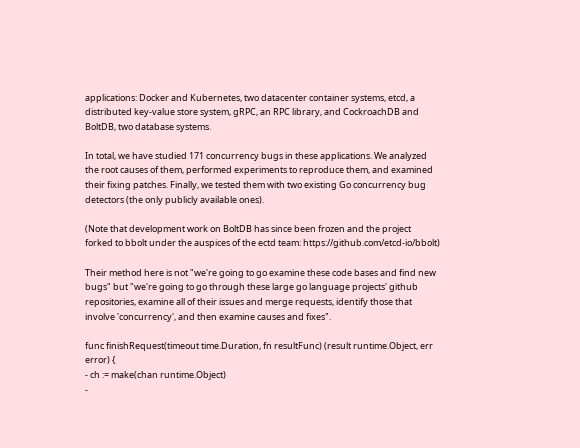applications: Docker and Kubernetes, two datacenter container systems, etcd, a distributed key-value store system, gRPC, an RPC library, and CockroachDB and BoltDB, two database systems.

In total, we have studied 171 concurrency bugs in these applications. We analyzed the root causes of them, performed experiments to reproduce them, and examined their fixing patches. Finally, we tested them with two existing Go concurrency bug detectors (the only publicly available ones).

(Note that development work on BoltDB has since been frozen and the project forked to bbolt under the auspices of the ectd team: https://github.com/etcd-io/bbolt)

Their method here is not "we're going to go examine these code bases and find new bugs" but "we're going to go through these large go language projects' github repositories, examine all of their issues and merge requests, identify those that involve 'concurrency', and then examine causes and fixes".

func finishRequest(timeout time.Duration, fn resultFunc) (result runtime.Object, err error) {
- ch := make(chan runtime.Object)
-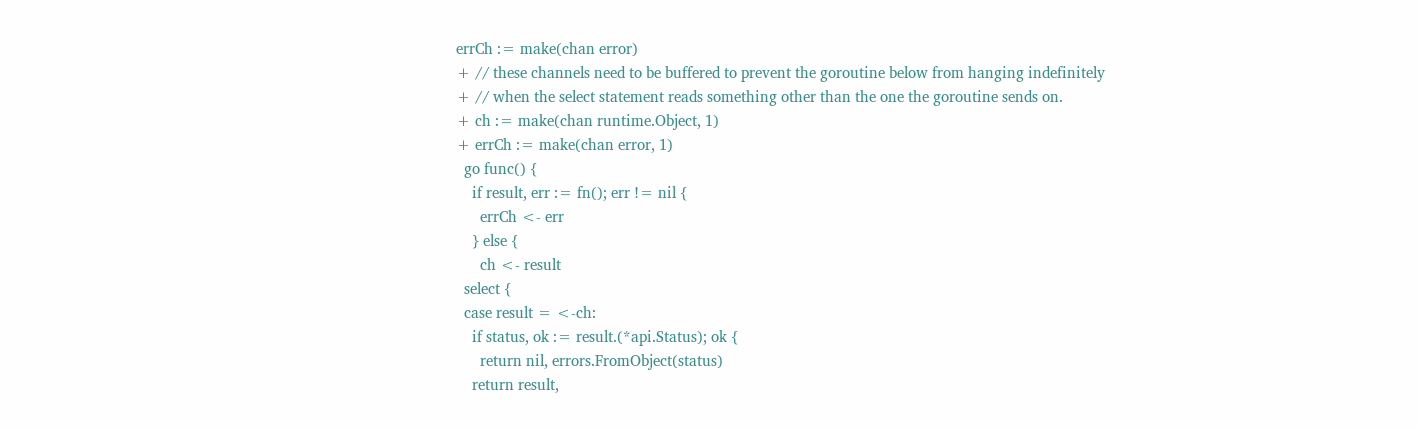errCh := make(chan error)
+ // these channels need to be buffered to prevent the goroutine below from hanging indefinitely
+ // when the select statement reads something other than the one the goroutine sends on.
+ ch := make(chan runtime.Object, 1)
+ errCh := make(chan error, 1)
  go func() {
    if result, err := fn(); err != nil {
      errCh <- err
    } else {
      ch <- result
  select {
  case result = <-ch:
    if status, ok := result.(*api.Status); ok {
      return nil, errors.FromObject(status)
    return result,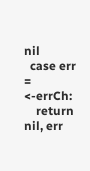nil
  case err = <-errCh:
    return nil, err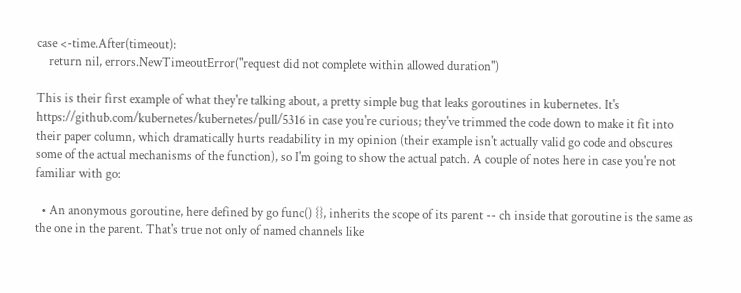case <-time.After(timeout):
    return nil, errors.NewTimeoutError("request did not complete within allowed duration")

This is their first example of what they're talking about, a pretty simple bug that leaks goroutines in kubernetes. It's https://github.com/kubernetes/kubernetes/pull/5316 in case you're curious; they've trimmed the code down to make it fit into their paper column, which dramatically hurts readability in my opinion (their example isn't actually valid go code and obscures some of the actual mechanisms of the function), so I'm going to show the actual patch. A couple of notes here in case you're not familiar with go:

  • An anonymous goroutine, here defined by go func() {}, inherits the scope of its parent -- ch inside that goroutine is the same as the one in the parent. That's true not only of named channels like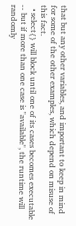that but any other variables, and important to keep in mind for some of the other examples, which depend on misuse of this fact.
  • select{} will block until one of its cases becomes executable -- but if more than one case is "available", the runtime will randomly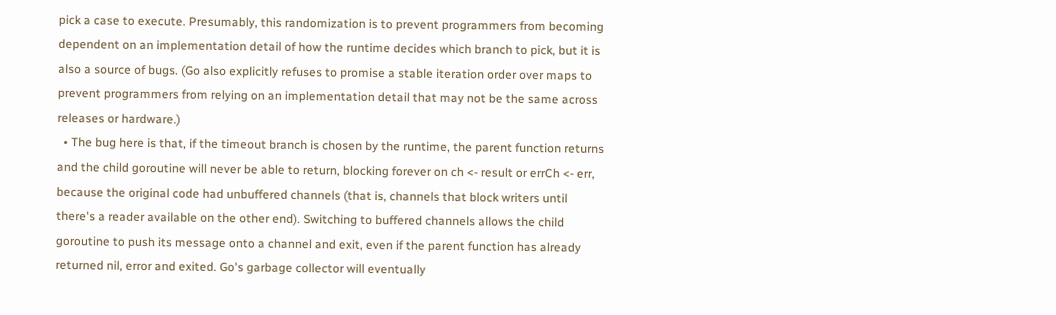pick a case to execute. Presumably, this randomization is to prevent programmers from becoming dependent on an implementation detail of how the runtime decides which branch to pick, but it is also a source of bugs. (Go also explicitly refuses to promise a stable iteration order over maps to prevent programmers from relying on an implementation detail that may not be the same across releases or hardware.)
  • The bug here is that, if the timeout branch is chosen by the runtime, the parent function returns and the child goroutine will never be able to return, blocking forever on ch <- result or errCh <- err, because the original code had unbuffered channels (that is, channels that block writers until there's a reader available on the other end). Switching to buffered channels allows the child goroutine to push its message onto a channel and exit, even if the parent function has already returned nil, error and exited. Go's garbage collector will eventually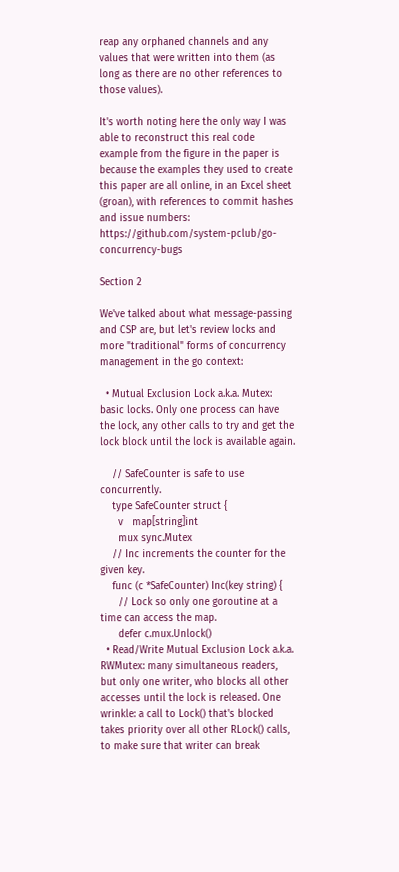reap any orphaned channels and any values that were written into them (as long as there are no other references to those values).

It's worth noting here the only way I was able to reconstruct this real code example from the figure in the paper is because the examples they used to create this paper are all online, in an Excel sheet (groan), with references to commit hashes and issue numbers: https://github.com/system-pclub/go-concurrency-bugs

Section 2

We've talked about what message-passing and CSP are, but let's review locks and more "traditional" forms of concurrency management in the go context:

  • Mutual Exclusion Lock a.k.a. Mutex: basic locks. Only one process can have the lock, any other calls to try and get the lock block until the lock is available again.

    // SafeCounter is safe to use concurrently.
    type SafeCounter struct {
      v   map[string]int
      mux sync.Mutex
    // Inc increments the counter for the given key.
    func (c *SafeCounter) Inc(key string) {
      // Lock so only one goroutine at a time can access the map.
      defer c.mux.Unlock()
  • Read/Write Mutual Exclusion Lock a.k.a. RWMutex: many simultaneous readers, but only one writer, who blocks all other accesses until the lock is released. One wrinkle: a call to Lock() that's blocked takes priority over all other RLock() calls, to make sure that writer can break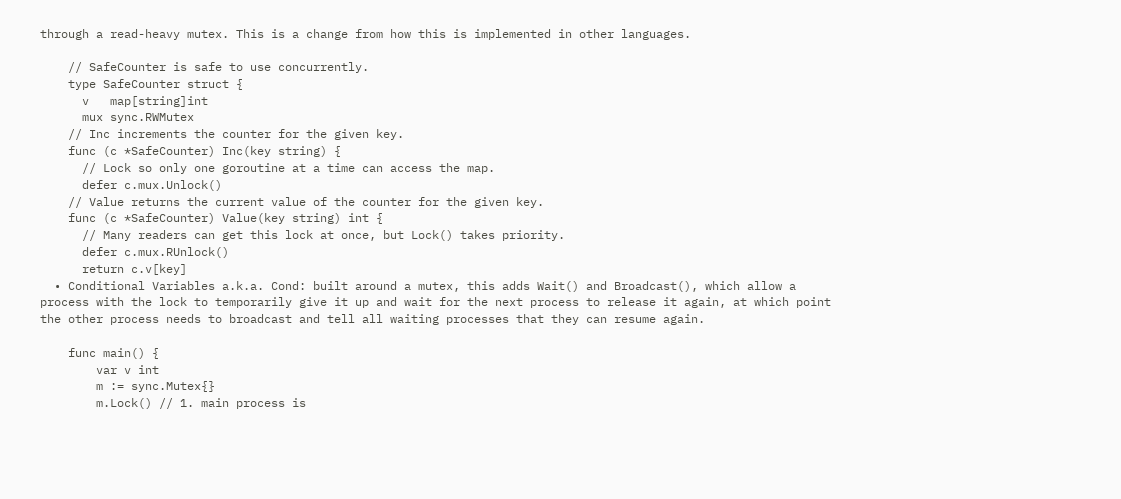through a read-heavy mutex. This is a change from how this is implemented in other languages.

    // SafeCounter is safe to use concurrently.
    type SafeCounter struct {
      v   map[string]int
      mux sync.RWMutex
    // Inc increments the counter for the given key.
    func (c *SafeCounter) Inc(key string) {
      // Lock so only one goroutine at a time can access the map.
      defer c.mux.Unlock()
    // Value returns the current value of the counter for the given key.
    func (c *SafeCounter) Value(key string) int {
      // Many readers can get this lock at once, but Lock() takes priority.
      defer c.mux.RUnlock()
      return c.v[key]
  • Conditional Variables a.k.a. Cond: built around a mutex, this adds Wait() and Broadcast(), which allow a process with the lock to temporarily give it up and wait for the next process to release it again, at which point the other process needs to broadcast and tell all waiting processes that they can resume again.

    func main() {
        var v int
        m := sync.Mutex{}
        m.Lock() // 1. main process is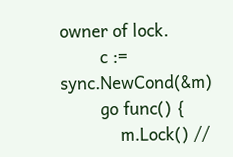owner of lock.
        c := sync.NewCond(&m)
        go func() {
            m.Lock() //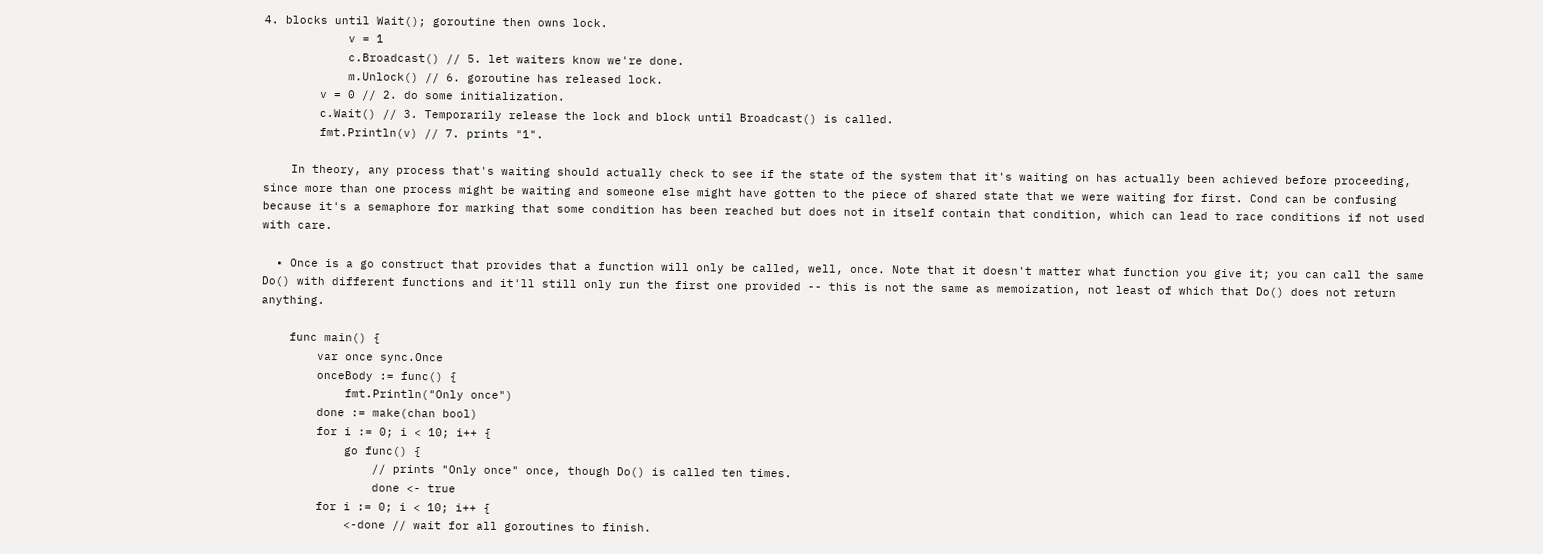4. blocks until Wait(); goroutine then owns lock.
            v = 1
            c.Broadcast() // 5. let waiters know we're done.
            m.Unlock() // 6. goroutine has released lock.
        v = 0 // 2. do some initialization.
        c.Wait() // 3. Temporarily release the lock and block until Broadcast() is called.
        fmt.Println(v) // 7. prints "1".

    In theory, any process that's waiting should actually check to see if the state of the system that it's waiting on has actually been achieved before proceeding, since more than one process might be waiting and someone else might have gotten to the piece of shared state that we were waiting for first. Cond can be confusing because it's a semaphore for marking that some condition has been reached but does not in itself contain that condition, which can lead to race conditions if not used with care.

  • Once is a go construct that provides that a function will only be called, well, once. Note that it doesn't matter what function you give it; you can call the same Do() with different functions and it'll still only run the first one provided -- this is not the same as memoization, not least of which that Do() does not return anything.

    func main() {
        var once sync.Once
        onceBody := func() {
            fmt.Println("Only once")
        done := make(chan bool)
        for i := 0; i < 10; i++ {
            go func() {
                // prints "Only once" once, though Do() is called ten times.
                done <- true
        for i := 0; i < 10; i++ {
            <-done // wait for all goroutines to finish.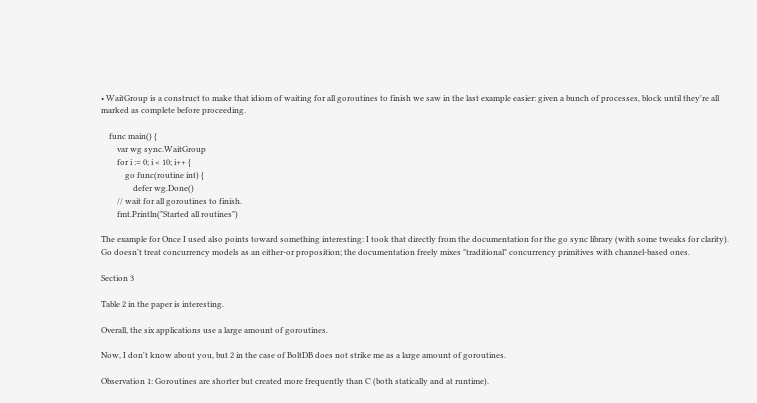• WaitGroup is a construct to make that idiom of waiting for all goroutines to finish we saw in the last example easier: given a bunch of processes, block until they're all marked as complete before proceeding.

    func main() {
        var wg sync.WaitGroup
        for i := 0; i < 10; i++ {
            go func(routine int) {
                defer wg.Done()
        // wait for all goroutines to finish.
        fmt.Println("Started all routines")

The example for Once I used also points toward something interesting: I took that directly from the documentation for the go sync library (with some tweaks for clarity). Go doesn't treat concurrency models as an either-or proposition; the documentation freely mixes "traditional" concurrency primitives with channel-based ones.

Section 3

Table 2 in the paper is interesting.

Overall, the six applications use a large amount of goroutines.

Now, I don't know about you, but 2 in the case of BoltDB does not strike me as a large amount of goroutines.

Observation 1: Goroutines are shorter but created more frequently than C (both statically and at runtime).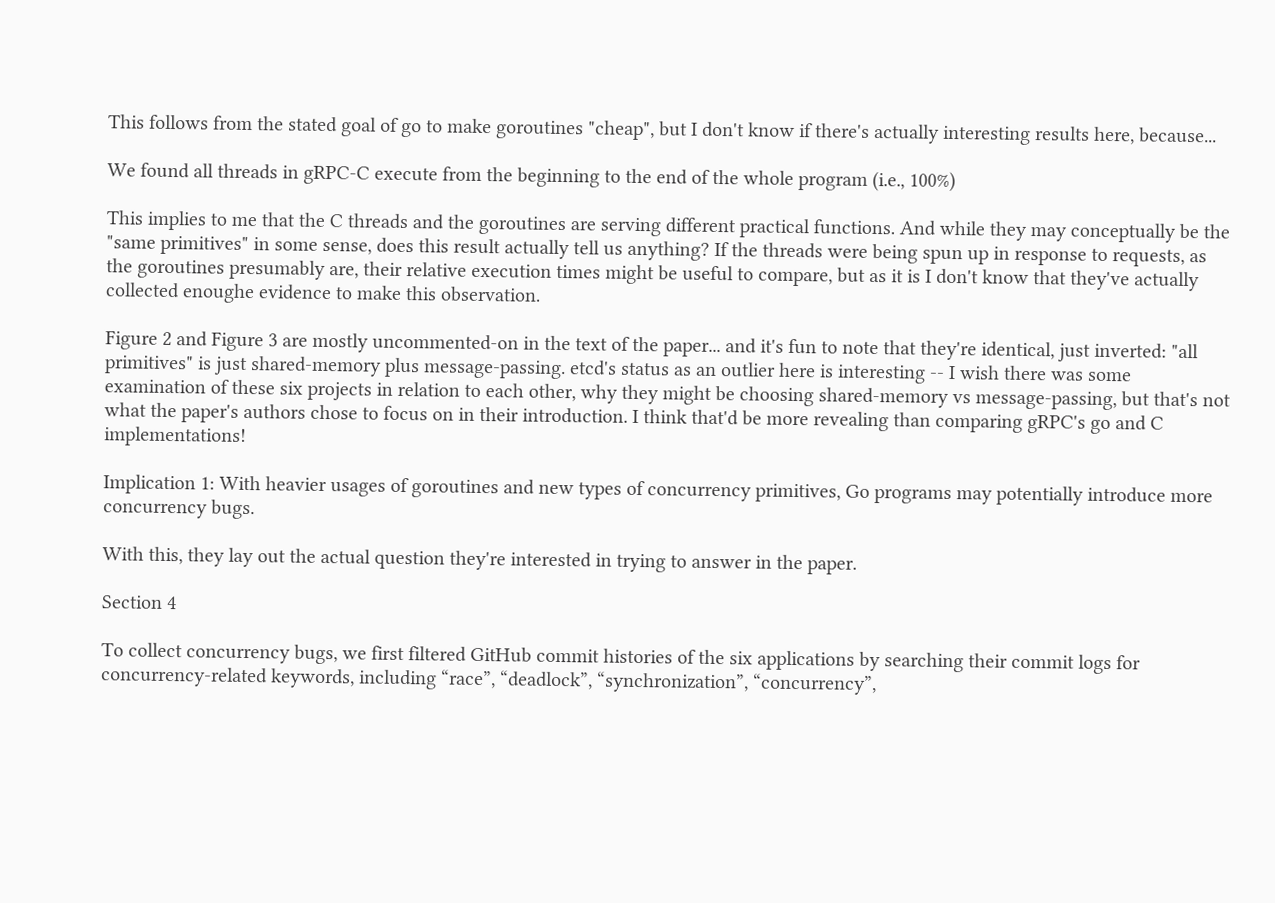This follows from the stated goal of go to make goroutines "cheap", but I don't know if there's actually interesting results here, because...

We found all threads in gRPC-C execute from the beginning to the end of the whole program (i.e., 100%)

This implies to me that the C threads and the goroutines are serving different practical functions. And while they may conceptually be the "same primitives" in some sense, does this result actually tell us anything? If the threads were being spun up in response to requests, as the goroutines presumably are, their relative execution times might be useful to compare, but as it is I don't know that they've actually collected enoughe evidence to make this observation.

Figure 2 and Figure 3 are mostly uncommented-on in the text of the paper... and it's fun to note that they're identical, just inverted: "all primitives" is just shared-memory plus message-passing. etcd's status as an outlier here is interesting -- I wish there was some examination of these six projects in relation to each other, why they might be choosing shared-memory vs message-passing, but that's not what the paper's authors chose to focus on in their introduction. I think that'd be more revealing than comparing gRPC's go and C implementations!

Implication 1: With heavier usages of goroutines and new types of concurrency primitives, Go programs may potentially introduce more concurrency bugs.

With this, they lay out the actual question they're interested in trying to answer in the paper.

Section 4

To collect concurrency bugs, we first filtered GitHub commit histories of the six applications by searching their commit logs for concurrency-related keywords, including “race”, “deadlock”, “synchronization”, “concurrency”,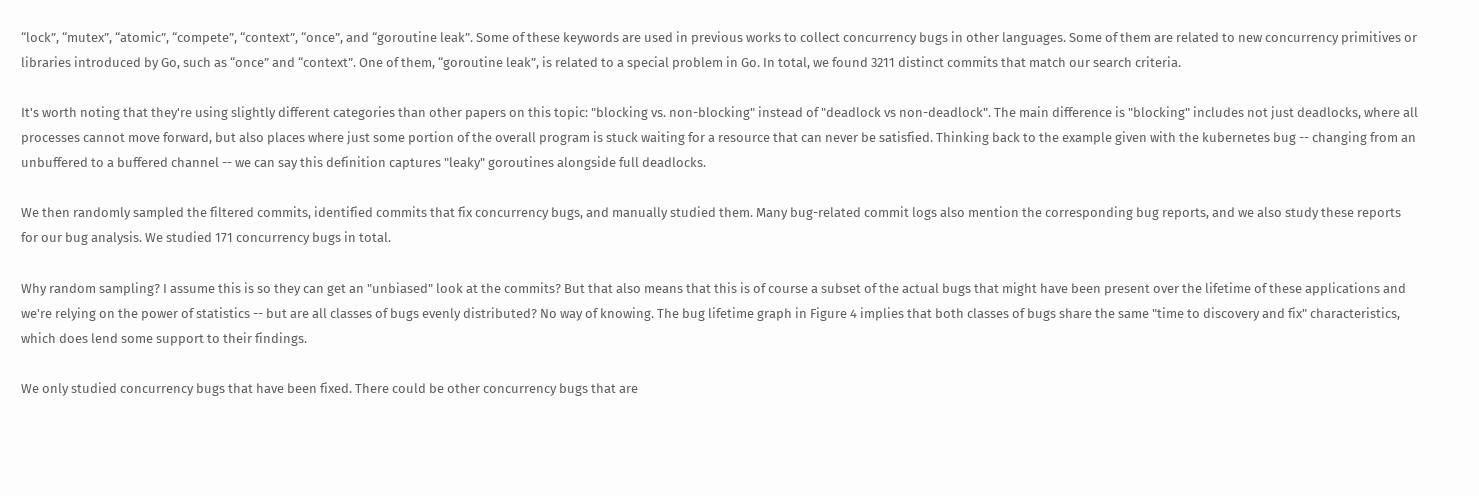“lock”, “mutex”, “atomic”, “compete”, “context”, “once”, and “goroutine leak”. Some of these keywords are used in previous works to collect concurrency bugs in other languages. Some of them are related to new concurrency primitives or libraries introduced by Go, such as “once” and “context”. One of them, “goroutine leak”, is related to a special problem in Go. In total, we found 3211 distinct commits that match our search criteria.

It's worth noting that they're using slightly different categories than other papers on this topic: "blocking vs. non-blocking" instead of "deadlock vs non-deadlock". The main difference is "blocking" includes not just deadlocks, where all processes cannot move forward, but also places where just some portion of the overall program is stuck waiting for a resource that can never be satisfied. Thinking back to the example given with the kubernetes bug -- changing from an unbuffered to a buffered channel -- we can say this definition captures "leaky" goroutines alongside full deadlocks.

We then randomly sampled the filtered commits, identified commits that fix concurrency bugs, and manually studied them. Many bug-related commit logs also mention the corresponding bug reports, and we also study these reports for our bug analysis. We studied 171 concurrency bugs in total.

Why random sampling? I assume this is so they can get an "unbiased" look at the commits? But that also means that this is of course a subset of the actual bugs that might have been present over the lifetime of these applications and we're relying on the power of statistics -- but are all classes of bugs evenly distributed? No way of knowing. The bug lifetime graph in Figure 4 implies that both classes of bugs share the same "time to discovery and fix" characteristics, which does lend some support to their findings.

We only studied concurrency bugs that have been fixed. There could be other concurrency bugs that are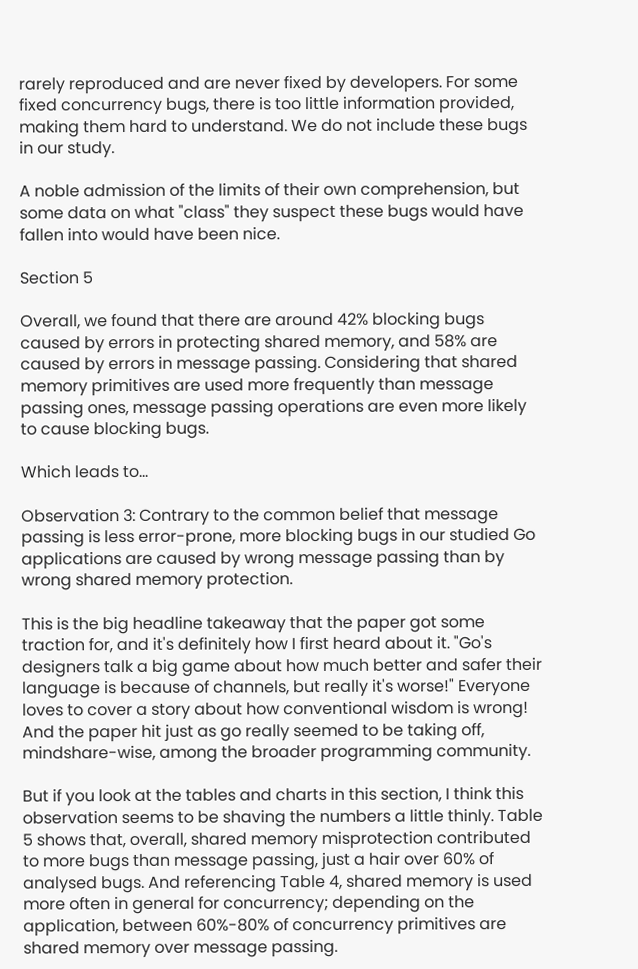rarely reproduced and are never fixed by developers. For some fixed concurrency bugs, there is too little information provided, making them hard to understand. We do not include these bugs in our study.

A noble admission of the limits of their own comprehension, but some data on what "class" they suspect these bugs would have fallen into would have been nice.

Section 5

Overall, we found that there are around 42% blocking bugs caused by errors in protecting shared memory, and 58% are caused by errors in message passing. Considering that shared memory primitives are used more frequently than message passing ones, message passing operations are even more likely to cause blocking bugs.

Which leads to...

Observation 3: Contrary to the common belief that message passing is less error-prone, more blocking bugs in our studied Go applications are caused by wrong message passing than by wrong shared memory protection.

This is the big headline takeaway that the paper got some traction for, and it's definitely how I first heard about it. "Go's designers talk a big game about how much better and safer their language is because of channels, but really it's worse!" Everyone loves to cover a story about how conventional wisdom is wrong! And the paper hit just as go really seemed to be taking off, mindshare-wise, among the broader programming community.

But if you look at the tables and charts in this section, I think this observation seems to be shaving the numbers a little thinly. Table 5 shows that, overall, shared memory misprotection contributed to more bugs than message passing, just a hair over 60% of analysed bugs. And referencing Table 4, shared memory is used more often in general for concurrency; depending on the application, between 60%-80% of concurrency primitives are shared memory over message passing.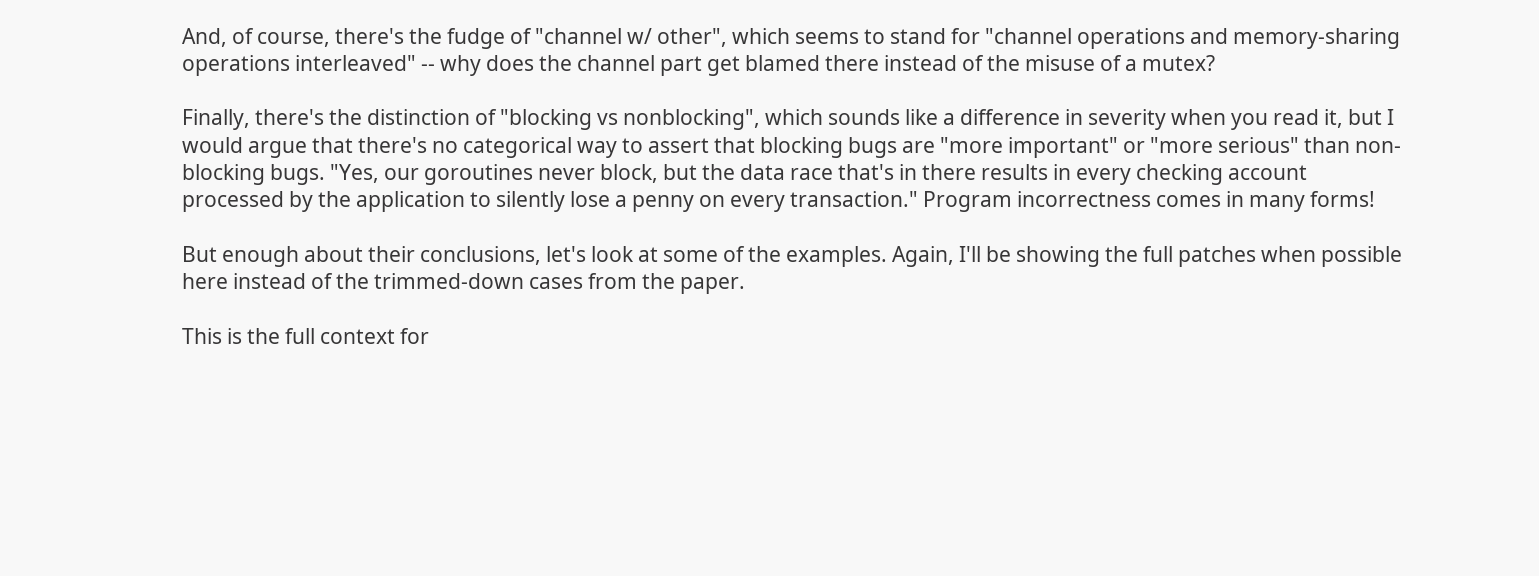And, of course, there's the fudge of "channel w/ other", which seems to stand for "channel operations and memory-sharing operations interleaved" -- why does the channel part get blamed there instead of the misuse of a mutex?

Finally, there's the distinction of "blocking vs nonblocking", which sounds like a difference in severity when you read it, but I would argue that there's no categorical way to assert that blocking bugs are "more important" or "more serious" than non-blocking bugs. "Yes, our goroutines never block, but the data race that's in there results in every checking account processed by the application to silently lose a penny on every transaction." Program incorrectness comes in many forms!

But enough about their conclusions, let's look at some of the examples. Again, I'll be showing the full patches when possible here instead of the trimmed-down cases from the paper.

This is the full context for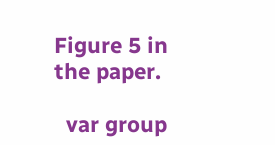Figure 5 in the paper.

  var group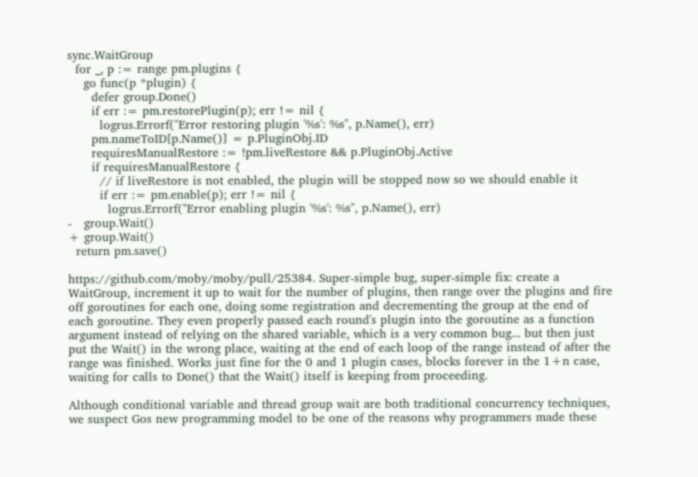sync.WaitGroup
  for _, p := range pm.plugins {
    go func(p *plugin) {
      defer group.Done()
      if err := pm.restorePlugin(p); err != nil {
        logrus.Errorf("Error restoring plugin '%s': %s", p.Name(), err)
      pm.nameToID[p.Name()] = p.PluginObj.ID
      requiresManualRestore := !pm.liveRestore && p.PluginObj.Active
      if requiresManualRestore {
        // if liveRestore is not enabled, the plugin will be stopped now so we should enable it
        if err := pm.enable(p); err != nil {
          logrus.Errorf("Error enabling plugin '%s': %s", p.Name(), err)
-   group.Wait()
+ group.Wait()
  return pm.save()

https://github.com/moby/moby/pull/25384. Super-simple bug, super-simple fix: create a WaitGroup, increment it up to wait for the number of plugins, then range over the plugins and fire off goroutines for each one, doing some registration and decrementing the group at the end of each goroutine. They even properly passed each round's plugin into the goroutine as a function argument instead of relying on the shared variable, which is a very common bug... but then just put the Wait() in the wrong place, waiting at the end of each loop of the range instead of after the range was finished. Works just fine for the 0 and 1 plugin cases, blocks forever in the 1+n case, waiting for calls to Done() that the Wait() itself is keeping from proceeding.

Although conditional variable and thread group wait are both traditional concurrency techniques, we suspect Gos new programming model to be one of the reasons why programmers made these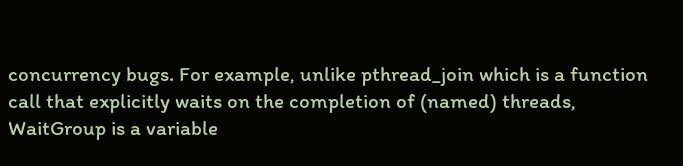concurrency bugs. For example, unlike pthread_join which is a function call that explicitly waits on the completion of (named) threads, WaitGroup is a variable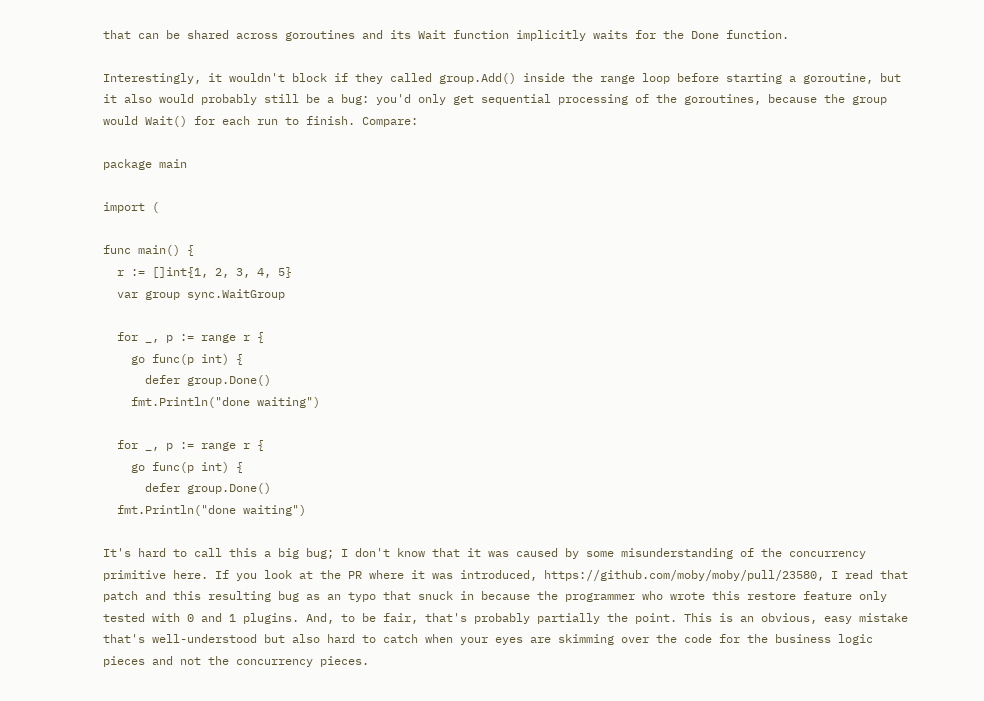that can be shared across goroutines and its Wait function implicitly waits for the Done function.

Interestingly, it wouldn't block if they called group.Add() inside the range loop before starting a goroutine, but it also would probably still be a bug: you'd only get sequential processing of the goroutines, because the group would Wait() for each run to finish. Compare:

package main

import (

func main() {
  r := []int{1, 2, 3, 4, 5}
  var group sync.WaitGroup

  for _, p := range r {
    go func(p int) {
      defer group.Done()
    fmt.Println("done waiting")

  for _, p := range r {
    go func(p int) {
      defer group.Done()
  fmt.Println("done waiting")

It's hard to call this a big bug; I don't know that it was caused by some misunderstanding of the concurrency primitive here. If you look at the PR where it was introduced, https://github.com/moby/moby/pull/23580, I read that patch and this resulting bug as an typo that snuck in because the programmer who wrote this restore feature only tested with 0 and 1 plugins. And, to be fair, that's probably partially the point. This is an obvious, easy mistake that's well-understood but also hard to catch when your eyes are skimming over the code for the business logic pieces and not the concurrency pieces.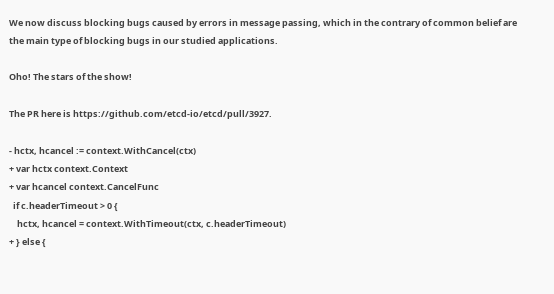We now discuss blocking bugs caused by errors in message passing, which in the contrary of common belief are the main type of blocking bugs in our studied applications.

Oho! The stars of the show!

The PR here is https://github.com/etcd-io/etcd/pull/3927.

- hctx, hcancel := context.WithCancel(ctx)
+ var hctx context.Context
+ var hcancel context.CancelFunc
  if c.headerTimeout > 0 {
    hctx, hcancel = context.WithTimeout(ctx, c.headerTimeout)
+ } else {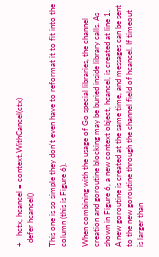+   hctx, hcancel = context.WithCancel(ctx)
  defer hcancel()

This one is so simple they don't even have to reformat it to fit into the column (this is Figure 6).

When combining with the usage of Go special libraries, the channel creation and goroutine blocking may be buried inside library calls. As shown in Figure 6, a new context object, hcancel, is created at line 1. A new goroutine is created at the same time, and messages can be sent to the new goroutine through the channel field of hcancel. If timeout is larger than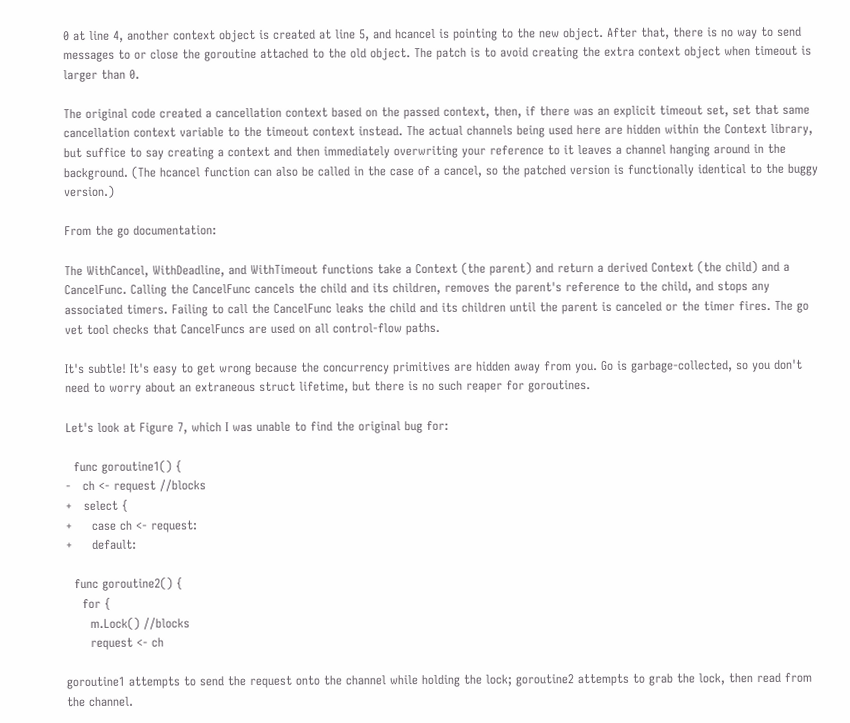0 at line 4, another context object is created at line 5, and hcancel is pointing to the new object. After that, there is no way to send messages to or close the goroutine attached to the old object. The patch is to avoid creating the extra context object when timeout is larger than 0.

The original code created a cancellation context based on the passed context, then, if there was an explicit timeout set, set that same cancellation context variable to the timeout context instead. The actual channels being used here are hidden within the Context library, but suffice to say creating a context and then immediately overwriting your reference to it leaves a channel hanging around in the background. (The hcancel function can also be called in the case of a cancel, so the patched version is functionally identical to the buggy version.)

From the go documentation:

The WithCancel, WithDeadline, and WithTimeout functions take a Context (the parent) and return a derived Context (the child) and a CancelFunc. Calling the CancelFunc cancels the child and its children, removes the parent's reference to the child, and stops any associated timers. Failing to call the CancelFunc leaks the child and its children until the parent is canceled or the timer fires. The go vet tool checks that CancelFuncs are used on all control-flow paths.

It's subtle! It's easy to get wrong because the concurrency primitives are hidden away from you. Go is garbage-collected, so you don't need to worry about an extraneous struct lifetime, but there is no such reaper for goroutines.

Let's look at Figure 7, which I was unable to find the original bug for:

  func goroutine1() {
-   ch <- request //blocks
+   select {
+     case ch <- request:
+     default:

  func goroutine2() {
    for {
      m.Lock() //blocks
      request <- ch

goroutine1 attempts to send the request onto the channel while holding the lock; goroutine2 attempts to grab the lock, then read from the channel.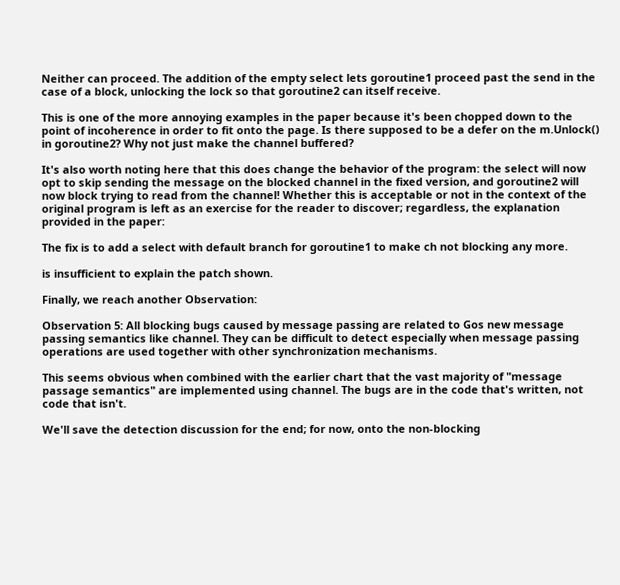Neither can proceed. The addition of the empty select lets goroutine1 proceed past the send in the case of a block, unlocking the lock so that goroutine2 can itself receive.

This is one of the more annoying examples in the paper because it's been chopped down to the point of incoherence in order to fit onto the page. Is there supposed to be a defer on the m.Unlock() in goroutine2? Why not just make the channel buffered?

It's also worth noting here that this does change the behavior of the program: the select will now opt to skip sending the message on the blocked channel in the fixed version, and goroutine2 will now block trying to read from the channel! Whether this is acceptable or not in the context of the original program is left as an exercise for the reader to discover; regardless, the explanation provided in the paper:

The fix is to add a select with default branch for goroutine1 to make ch not blocking any more.

is insufficient to explain the patch shown.

Finally, we reach another Observation:

Observation 5: All blocking bugs caused by message passing are related to Gos new message passing semantics like channel. They can be difficult to detect especially when message passing operations are used together with other synchronization mechanisms.

This seems obvious when combined with the earlier chart that the vast majority of "message passage semantics" are implemented using channel. The bugs are in the code that's written, not code that isn't.

We'll save the detection discussion for the end; for now, onto the non-blocking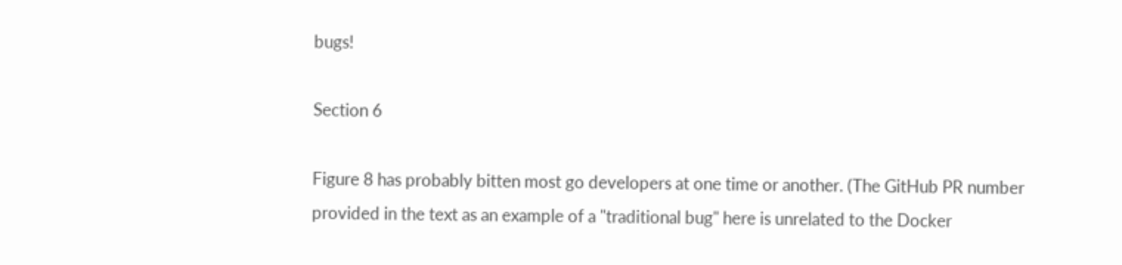bugs!

Section 6

Figure 8 has probably bitten most go developers at one time or another. (The GitHub PR number provided in the text as an example of a "traditional bug" here is unrelated to the Docker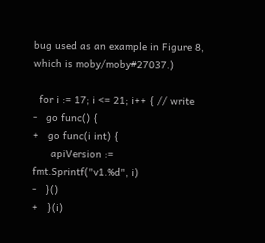bug used as an example in Figure 8, which is moby/moby#27037.)

  for i := 17; i <= 21; i++ { // write
-   go func() {
+   go func(i int) {
      apiVersion := fmt.Sprintf("v1.%d", i)
-   }()
+   }(i)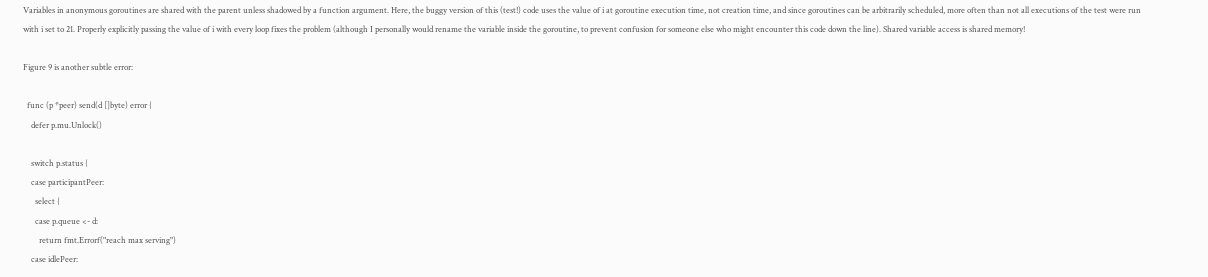Variables in anonymous goroutines are shared with the parent unless shadowed by a function argument. Here, the buggy version of this (test!) code uses the value of i at goroutine execution time, not creation time, and since goroutines can be arbitrarily scheduled, more often than not all executions of the test were run with i set to 21. Properly explicitly passing the value of i with every loop fixes the problem (although I personally would rename the variable inside the goroutine, to prevent confusion for someone else who might encounter this code down the line). Shared variable access is shared memory!

Figure 9 is another subtle error:

  func (p *peer) send(d []byte) error {
    defer p.mu.Unlock()

    switch p.status {
    case participantPeer:
      select {
      case p.queue <- d:
        return fmt.Errorf("reach max serving")
    case idlePeer: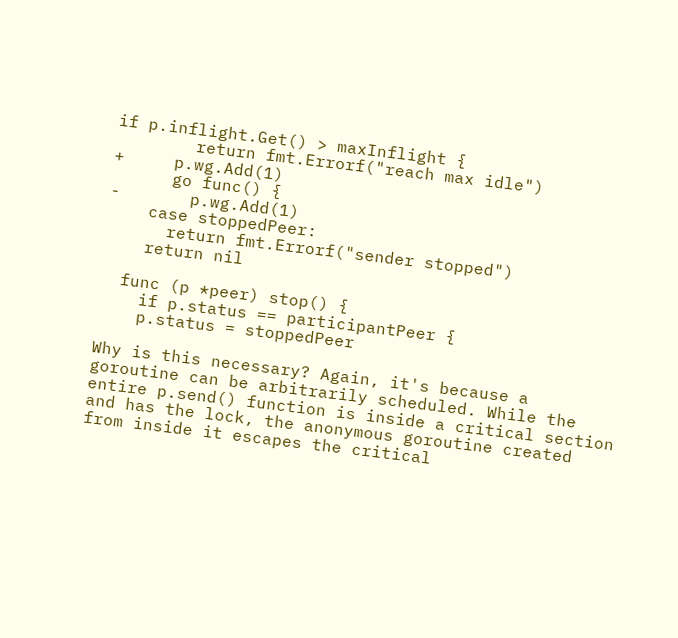if p.inflight.Get() > maxInflight {
        return fmt.Errorf("reach max idle")
+     p.wg.Add(1)
      go func() {
-       p.wg.Add(1)
    case stoppedPeer:
      return fmt.Errorf("sender stopped")
    return nil

  func (p *peer) stop() {
    if p.status == participantPeer {
    p.status = stoppedPeer

Why is this necessary? Again, it's because a goroutine can be arbitrarily scheduled. While the entire p.send() function is inside a critical section and has the lock, the anonymous goroutine created from inside it escapes the critical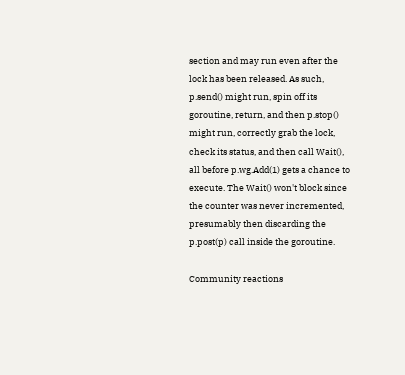section and may run even after the lock has been released. As such, p.send() might run, spin off its goroutine, return, and then p.stop() might run, correctly grab the lock, check its status, and then call Wait(), all before p.wg.Add(1) gets a chance to execute. The Wait() won't block since the counter was never incremented, presumably then discarding the p.post(p) call inside the goroutine.

Community reactions